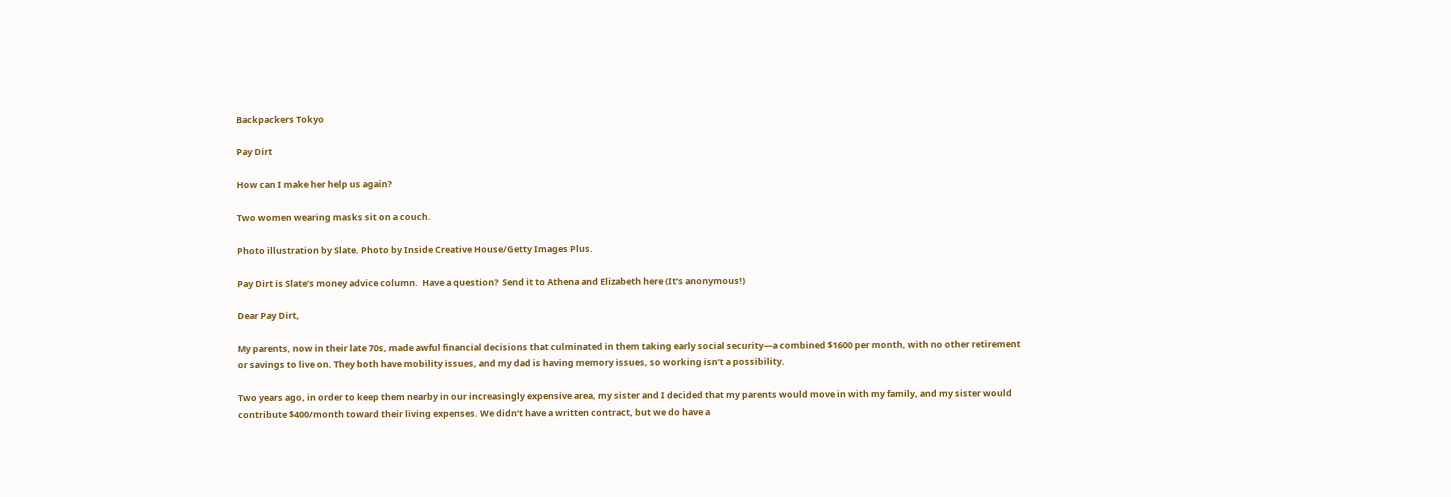Backpackers Tokyo

Pay Dirt

How can I make her help us again?

Two women wearing masks sit on a couch.

Photo illustration by Slate. Photo by Inside Creative House/Getty Images Plus.

Pay Dirt is Slate’s money advice column.  Have a question?  Send it to Athena and Elizabeth here (It’s anonymous!)

Dear Pay Dirt,

My parents, now in their late 70s, made awful financial decisions that culminated in them taking early social security—a combined $1600 per month, with no other retirement or savings to live on. They both have mobility issues, and my dad is having memory issues, so working isn’t a possibility.

Two years ago, in order to keep them nearby in our increasingly expensive area, my sister and I decided that my parents would move in with my family, and my sister would contribute $400/month toward their living expenses. We didn’t have a written contract, but we do have a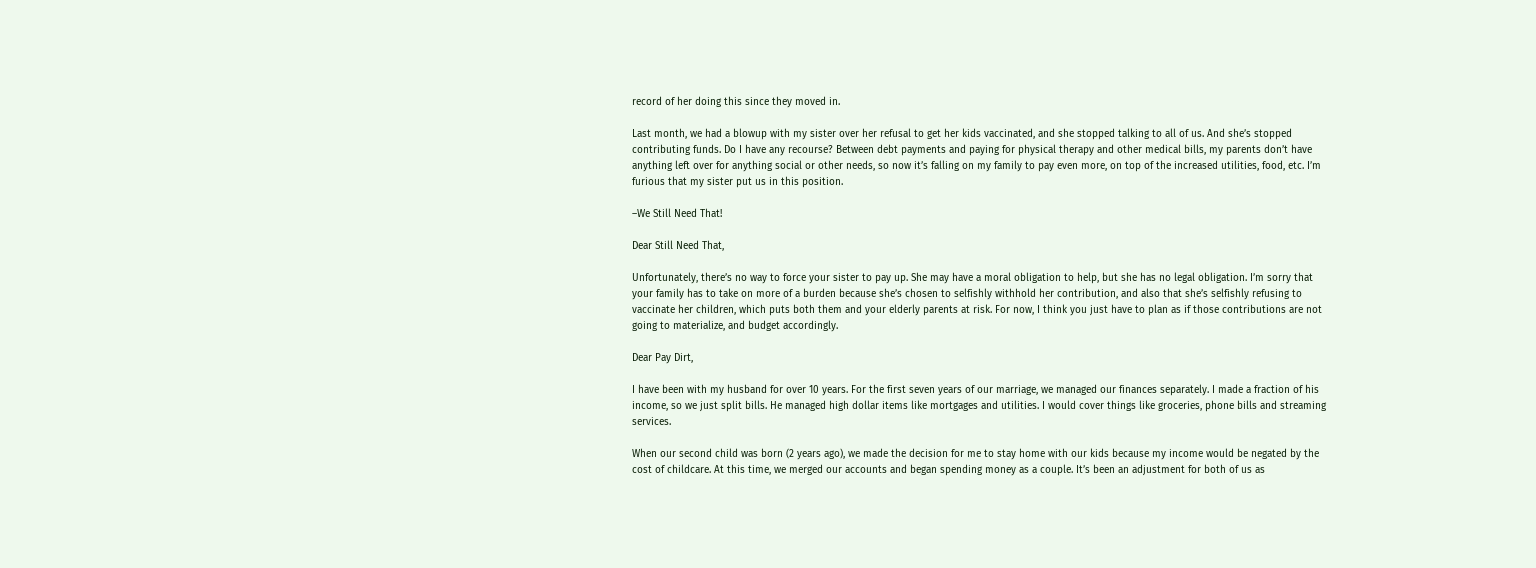record of her doing this since they moved in.

Last month, we had a blowup with my sister over her refusal to get her kids vaccinated, and she stopped talking to all of us. And she’s stopped contributing funds. Do I have any recourse? Between debt payments and paying for physical therapy and other medical bills, my parents don’t have anything left over for anything social or other needs, so now it’s falling on my family to pay even more, on top of the increased utilities, food, etc. I’m furious that my sister put us in this position.

–We Still Need That!

Dear Still Need That,

Unfortunately, there’s no way to force your sister to pay up. She may have a moral obligation to help, but she has no legal obligation. I’m sorry that your family has to take on more of a burden because she’s chosen to selfishly withhold her contribution, and also that she’s selfishly refusing to vaccinate her children, which puts both them and your elderly parents at risk. For now, I think you just have to plan as if those contributions are not going to materialize, and budget accordingly.

Dear Pay Dirt,

I have been with my husband for over 10 years. For the first seven years of our marriage, we managed our finances separately. I made a fraction of his income, so we just split bills. He managed high dollar items like mortgages and utilities. I would cover things like groceries, phone bills and streaming services.

When our second child was born (2 years ago), we made the decision for me to stay home with our kids because my income would be negated by the cost of childcare. At this time, we merged our accounts and began spending money as a couple. It’s been an adjustment for both of us as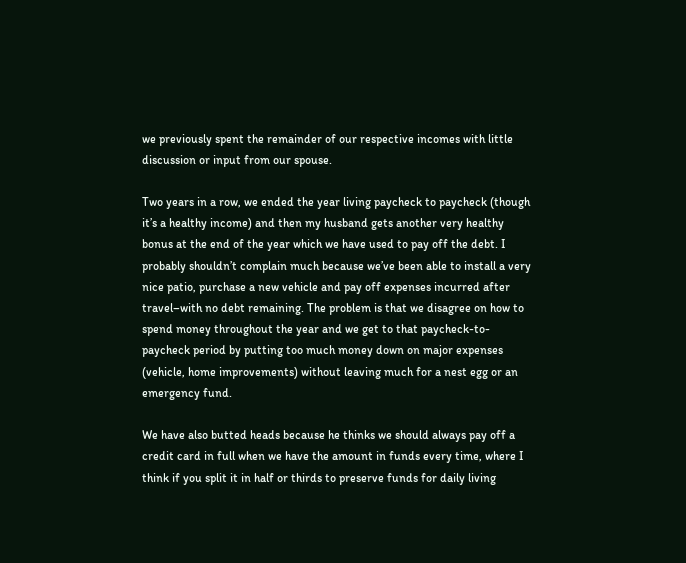we previously spent the remainder of our respective incomes with little discussion or input from our spouse.

Two years in a row, we ended the year living paycheck to paycheck (though it’s a healthy income) and then my husband gets another very healthy bonus at the end of the year which we have used to pay off the debt. I probably shouldn’t complain much because we’ve been able to install a very nice patio, purchase a new vehicle and pay off expenses incurred after travel–with no debt remaining. The problem is that we disagree on how to spend money throughout the year and we get to that paycheck-to-paycheck period by putting too much money down on major expenses (vehicle, home improvements) without leaving much for a nest egg or an emergency fund.

We have also butted heads because he thinks we should always pay off a credit card in full when we have the amount in funds every time, where I think if you split it in half or thirds to preserve funds for daily living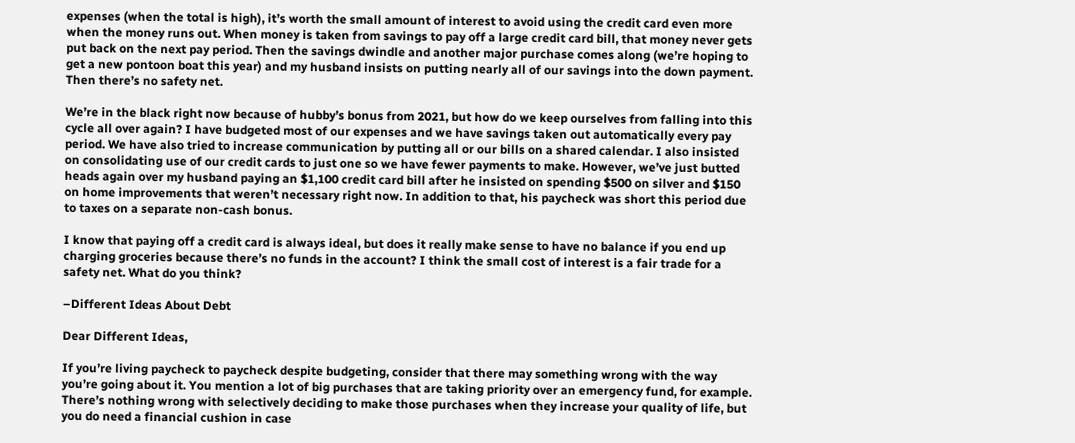expenses (when the total is high), it’s worth the small amount of interest to avoid using the credit card even more when the money runs out. When money is taken from savings to pay off a large credit card bill, that money never gets put back on the next pay period. Then the savings dwindle and another major purchase comes along (we’re hoping to get a new pontoon boat this year) and my husband insists on putting nearly all of our savings into the down payment. Then there’s no safety net.

We’re in the black right now because of hubby’s bonus from 2021, but how do we keep ourselves from falling into this cycle all over again? I have budgeted most of our expenses and we have savings taken out automatically every pay period. We have also tried to increase communication by putting all or our bills on a shared calendar. I also insisted on consolidating use of our credit cards to just one so we have fewer payments to make. However, we’ve just butted heads again over my husband paying an $1,100 credit card bill after he insisted on spending $500 on silver and $150 on home improvements that weren’t necessary right now. In addition to that, his paycheck was short this period due to taxes on a separate non-cash bonus.

I know that paying off a credit card is always ideal, but does it really make sense to have no balance if you end up charging groceries because there’s no funds in the account? I think the small cost of interest is a fair trade for a safety net. What do you think?

–Different Ideas About Debt

Dear Different Ideas,

If you’re living paycheck to paycheck despite budgeting, consider that there may something wrong with the way you’re going about it. You mention a lot of big purchases that are taking priority over an emergency fund, for example. There’s nothing wrong with selectively deciding to make those purchases when they increase your quality of life, but you do need a financial cushion in case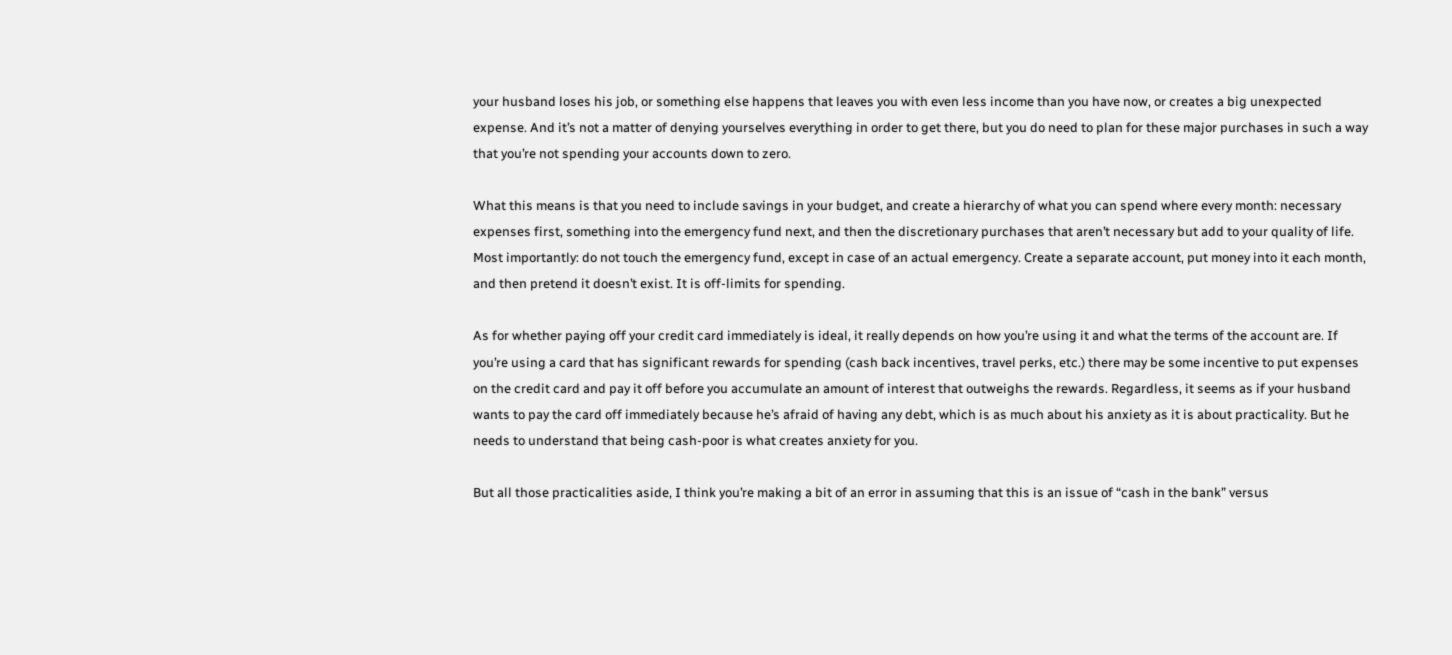your husband loses his job, or something else happens that leaves you with even less income than you have now, or creates a big unexpected expense. And it’s not a matter of denying yourselves everything in order to get there, but you do need to plan for these major purchases in such a way that you’re not spending your accounts down to zero.

What this means is that you need to include savings in your budget, and create a hierarchy of what you can spend where every month: necessary expenses first, something into the emergency fund next, and then the discretionary purchases that aren’t necessary but add to your quality of life. Most importantly: do not touch the emergency fund, except in case of an actual emergency. Create a separate account, put money into it each month, and then pretend it doesn’t exist. It is off-limits for spending.

As for whether paying off your credit card immediately is ideal, it really depends on how you’re using it and what the terms of the account are. If you’re using a card that has significant rewards for spending (cash back incentives, travel perks, etc.) there may be some incentive to put expenses on the credit card and pay it off before you accumulate an amount of interest that outweighs the rewards. Regardless, it seems as if your husband wants to pay the card off immediately because he’s afraid of having any debt, which is as much about his anxiety as it is about practicality. But he needs to understand that being cash-poor is what creates anxiety for you.

But all those practicalities aside, I think you’re making a bit of an error in assuming that this is an issue of “cash in the bank” versus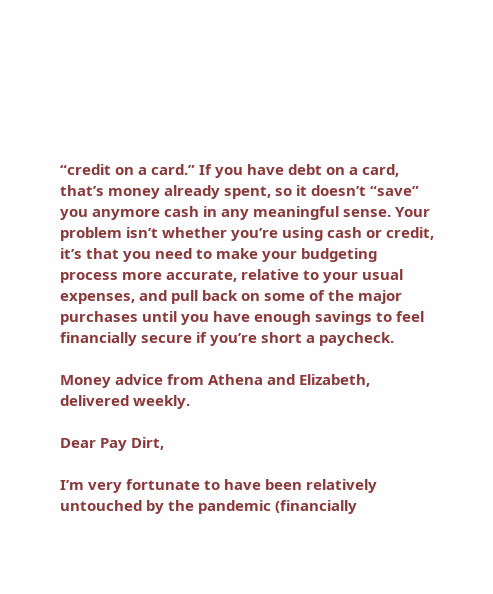“credit on a card.” If you have debt on a card, that’s money already spent, so it doesn’t “save” you anymore cash in any meaningful sense. Your problem isn’t whether you’re using cash or credit, it’s that you need to make your budgeting process more accurate, relative to your usual expenses, and pull back on some of the major purchases until you have enough savings to feel financially secure if you’re short a paycheck.

Money advice from Athena and Elizabeth, delivered weekly.

Dear Pay Dirt,

I’m very fortunate to have been relatively untouched by the pandemic (financially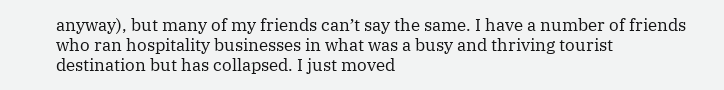anyway), but many of my friends can’t say the same. I have a number of friends who ran hospitality businesses in what was a busy and thriving tourist destination but has collapsed. I just moved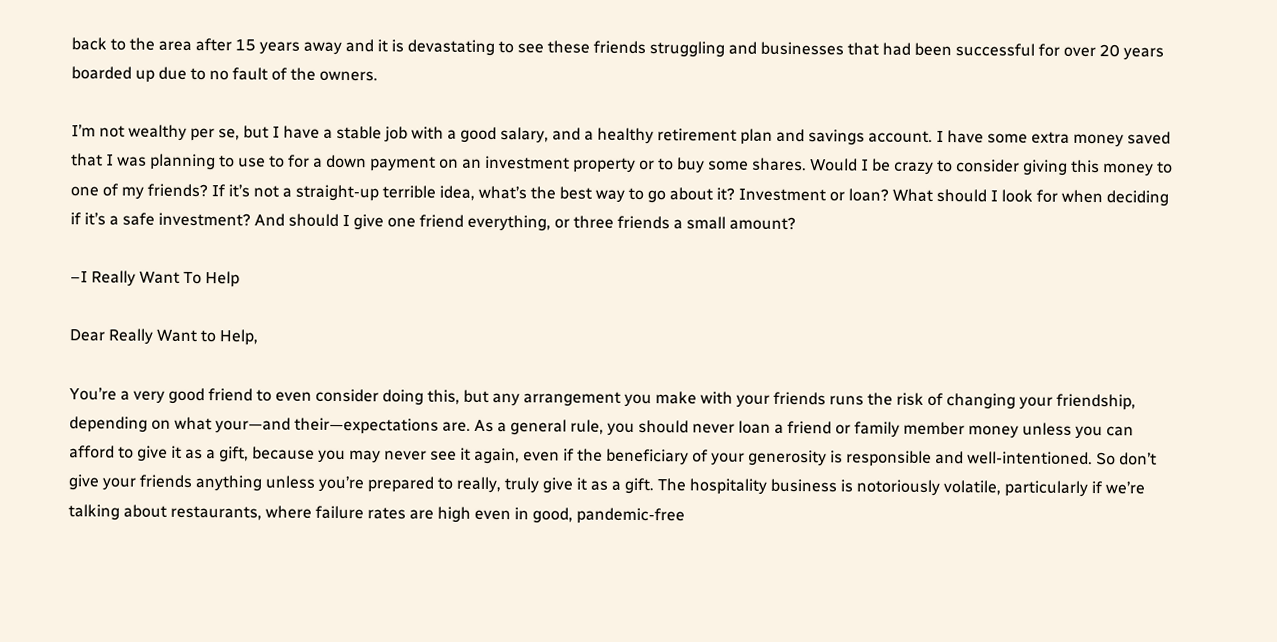back to the area after 15 years away and it is devastating to see these friends struggling and businesses that had been successful for over 20 years boarded up due to no fault of the owners.

I’m not wealthy per se, but I have a stable job with a good salary, and a healthy retirement plan and savings account. I have some extra money saved that I was planning to use to for a down payment on an investment property or to buy some shares. Would I be crazy to consider giving this money to one of my friends? If it’s not a straight-up terrible idea, what’s the best way to go about it? Investment or loan? What should I look for when deciding if it’s a safe investment? And should I give one friend everything, or three friends a small amount?

–I Really Want To Help

Dear Really Want to Help,

You’re a very good friend to even consider doing this, but any arrangement you make with your friends runs the risk of changing your friendship, depending on what your—and their—expectations are. As a general rule, you should never loan a friend or family member money unless you can afford to give it as a gift, because you may never see it again, even if the beneficiary of your generosity is responsible and well-intentioned. So don’t give your friends anything unless you’re prepared to really, truly give it as a gift. The hospitality business is notoriously volatile, particularly if we’re talking about restaurants, where failure rates are high even in good, pandemic-free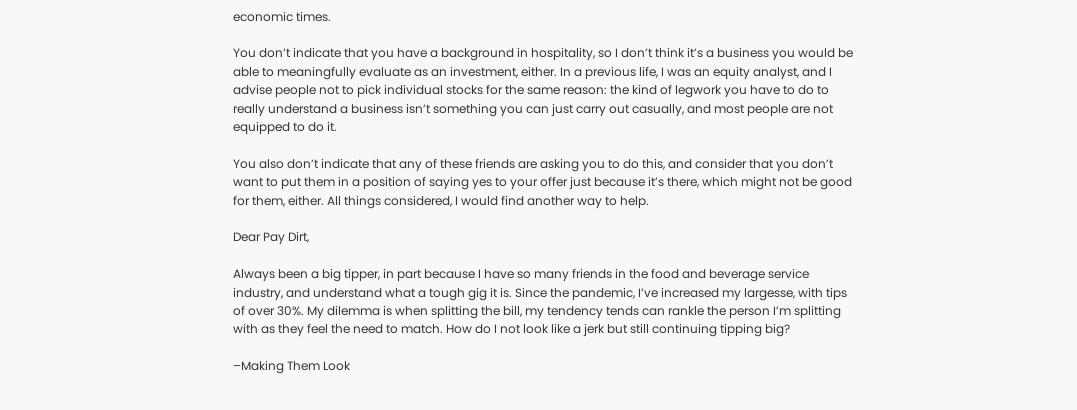economic times.

You don’t indicate that you have a background in hospitality, so I don’t think it’s a business you would be able to meaningfully evaluate as an investment, either. In a previous life, I was an equity analyst, and I advise people not to pick individual stocks for the same reason: the kind of legwork you have to do to really understand a business isn’t something you can just carry out casually, and most people are not equipped to do it.

You also don’t indicate that any of these friends are asking you to do this, and consider that you don’t want to put them in a position of saying yes to your offer just because it’s there, which might not be good for them, either. All things considered, I would find another way to help.

Dear Pay Dirt,

Always been a big tipper, in part because I have so many friends in the food and beverage service industry, and understand what a tough gig it is. Since the pandemic, I’ve increased my largesse, with tips of over 30%. My dilemma is when splitting the bill, my tendency tends can rankle the person I’m splitting with as they feel the need to match. How do I not look like a jerk but still continuing tipping big?

–Making Them Look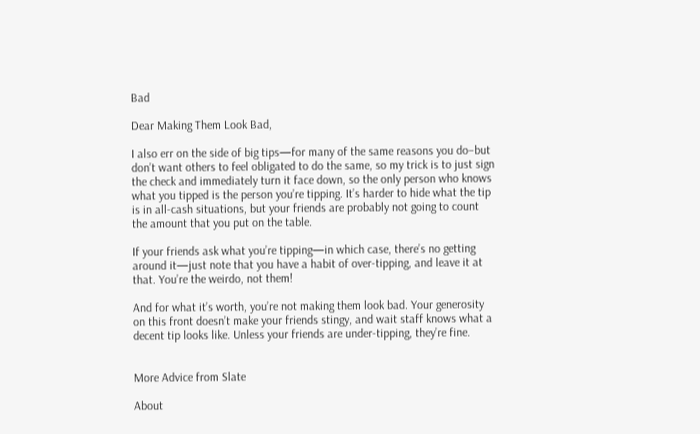Bad

Dear Making Them Look Bad,

I also err on the side of big tips—for many of the same reasons you do–but don’t want others to feel obligated to do the same, so my trick is to just sign the check and immediately turn it face down, so the only person who knows what you tipped is the person you’re tipping. It’s harder to hide what the tip is in all-cash situations, but your friends are probably not going to count the amount that you put on the table.

If your friends ask what you’re tipping—in which case, there’s no getting around it—just note that you have a habit of over-tipping, and leave it at that. You’re the weirdo, not them!

And for what it’s worth, you’re not making them look bad. Your generosity on this front doesn’t make your friends stingy, and wait staff knows what a decent tip looks like. Unless your friends are under-tipping, they’re fine.


More Advice from Slate

About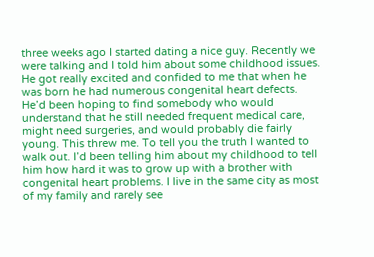three weeks ago I started dating a nice guy. Recently we were talking and I told him about some childhood issues. He got really excited and confided to me that when he was born he had numerous congenital heart defects. He’d been hoping to find somebody who would understand that he still needed frequent medical care, might need surgeries, and would probably die fairly young. This threw me. To tell you the truth I wanted to walk out. I’d been telling him about my childhood to tell him how hard it was to grow up with a brother with congenital heart problems. I live in the same city as most of my family and rarely see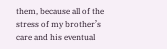them, because all of the stress of my brother’s care and his eventual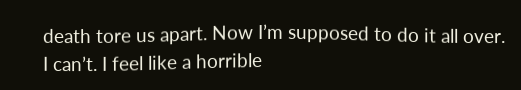death tore us apart. Now I’m supposed to do it all over. I can’t. I feel like a horrible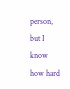person, but I know how hard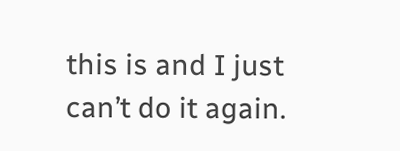this is and I just can’t do it again.